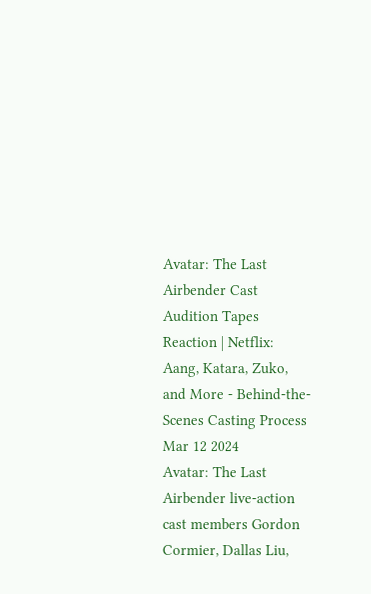Avatar: The Last Airbender Cast Audition Tapes Reaction | Netflix: Aang, Katara, Zuko, and More - Behind-the-Scenes Casting Process
Mar 12 2024
Avatar: The Last Airbender live-action cast members Gordon Cormier, Dallas Liu,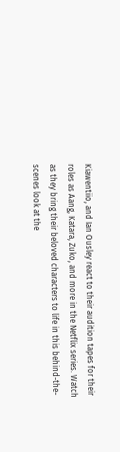Kiawentiio, and Ian Ousley react to their audition tapes for their roles as Aang, Katara, Zuko, and more in the Netflix series. Watch as they bring their beloved characters to life in this behind-the-scenes look at the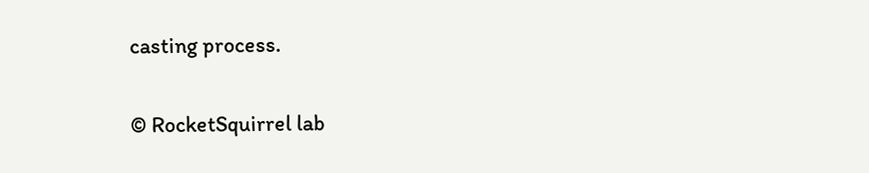casting process.

© RocketSquirrel lab